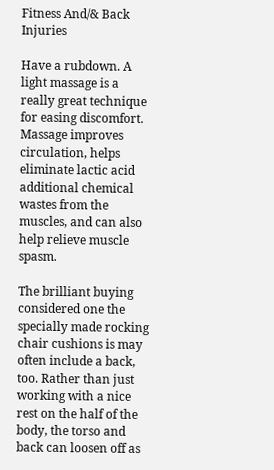Fitness And/& Back Injuries

Have a rubdown. A light massage is a really great technique for easing discomfort. Massage improves circulation, helps eliminate lactic acid additional chemical wastes from the muscles, and can also help relieve muscle spasm.

The brilliant buying considered one the specially made rocking chair cushions is may often include a back, too. Rather than just working with a nice rest on the half of the body, the torso and back can loosen off as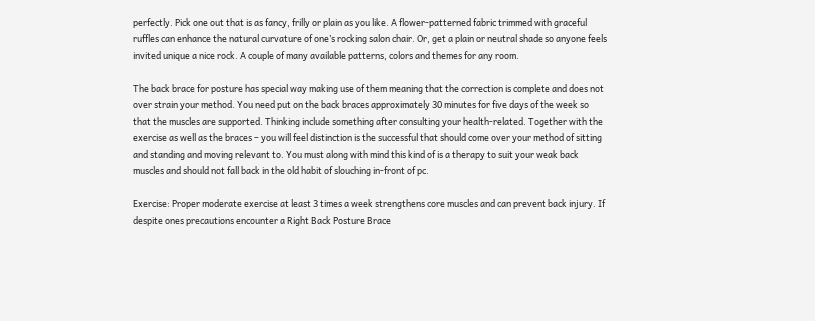perfectly. Pick one out that is as fancy, frilly or plain as you like. A flower-patterned fabric trimmed with graceful ruffles can enhance the natural curvature of one’s rocking salon chair. Or, get a plain or neutral shade so anyone feels invited unique a nice rock. A couple of many available patterns, colors and themes for any room.

The back brace for posture has special way making use of them meaning that the correction is complete and does not over strain your method. You need put on the back braces approximately 30 minutes for five days of the week so that the muscles are supported. Thinking include something after consulting your health-related. Together with the exercise as well as the braces – you will feel distinction is the successful that should come over your method of sitting and standing and moving relevant to. You must along with mind this kind of is a therapy to suit your weak back muscles and should not fall back in the old habit of slouching in-front of pc.

Exercise: Proper moderate exercise at least 3 times a week strengthens core muscles and can prevent back injury. If despite ones precautions encounter a Right Back Posture Brace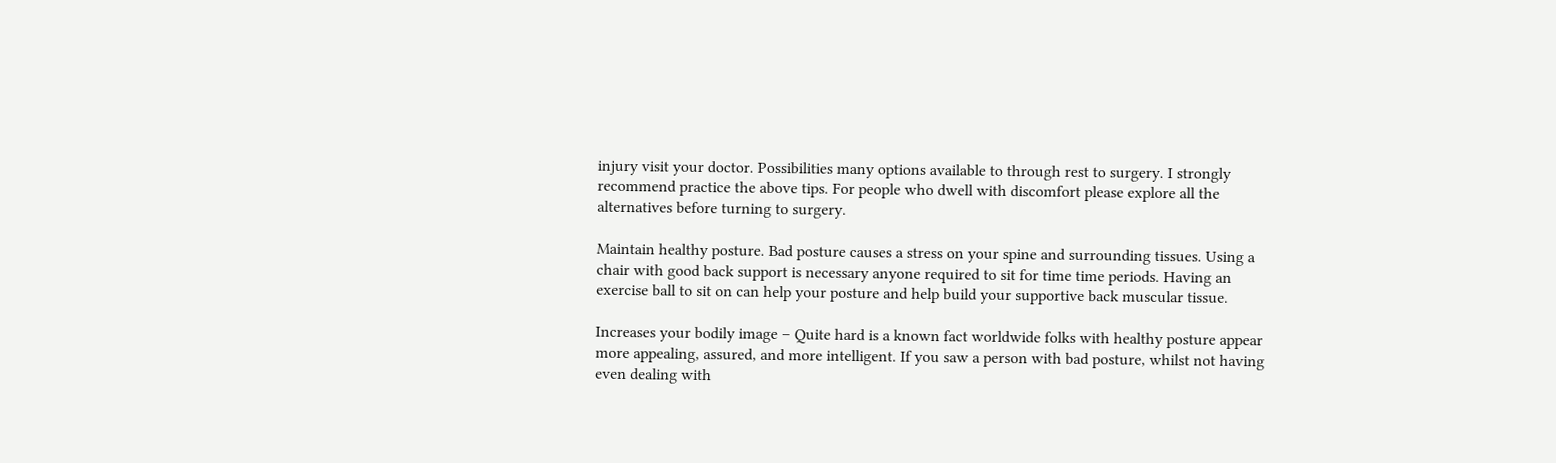injury visit your doctor. Possibilities many options available to through rest to surgery. I strongly recommend practice the above tips. For people who dwell with discomfort please explore all the alternatives before turning to surgery.

Maintain healthy posture. Bad posture causes a stress on your spine and surrounding tissues. Using a chair with good back support is necessary anyone required to sit for time time periods. Having an exercise ball to sit on can help your posture and help build your supportive back muscular tissue.

Increases your bodily image – Quite hard is a known fact worldwide folks with healthy posture appear more appealing, assured, and more intelligent. If you saw a person with bad posture, whilst not having even dealing with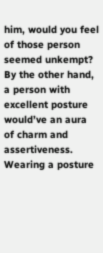him, would you feel of those person seemed unkempt? By the other hand, a person with excellent posture would’ve an aura of charm and assertiveness. Wearing a posture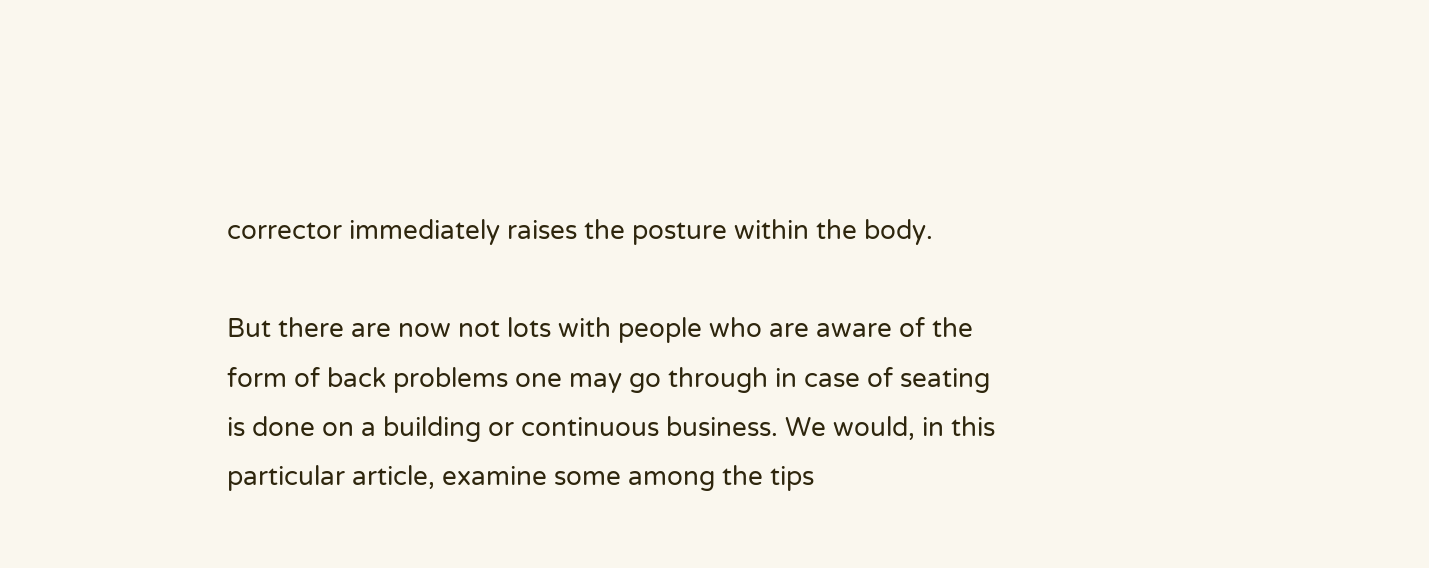corrector immediately raises the posture within the body.

But there are now not lots with people who are aware of the form of back problems one may go through in case of seating is done on a building or continuous business. We would, in this particular article, examine some among the tips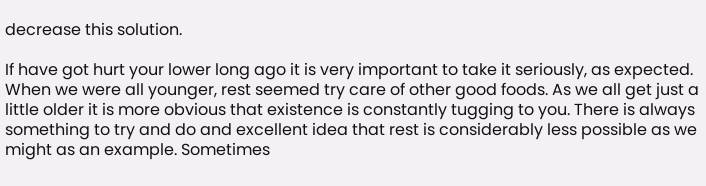decrease this solution.

If have got hurt your lower long ago it is very important to take it seriously, as expected. When we were all younger, rest seemed try care of other good foods. As we all get just a little older it is more obvious that existence is constantly tugging to you. There is always something to try and do and excellent idea that rest is considerably less possible as we might as an example. Sometimes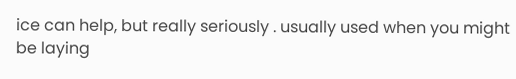ice can help, but really seriously . usually used when you might be laying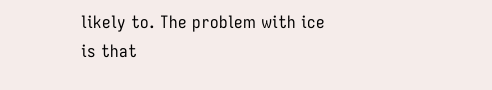likely to. The problem with ice is that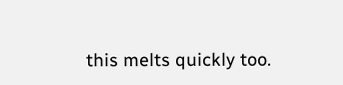this melts quickly too.